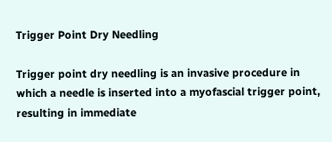Trigger Point Dry Needling

Trigger point dry needling is an invasive procedure in which a needle is inserted into a myofascial trigger point, resulting in immediate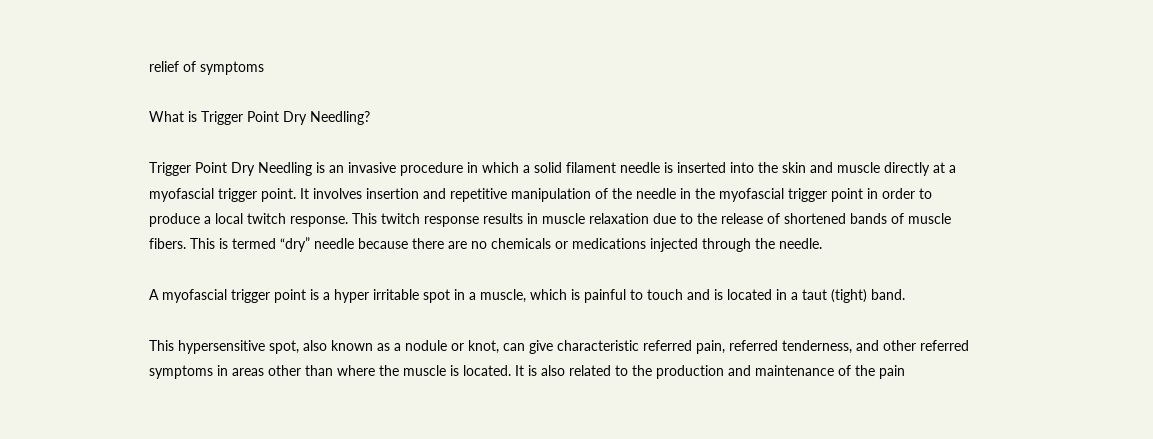relief of symptoms

What is Trigger Point Dry Needling?

Trigger Point Dry Needling is an invasive procedure in which a solid filament needle is inserted into the skin and muscle directly at a myofascial trigger point. It involves insertion and repetitive manipulation of the needle in the myofascial trigger point in order to produce a local twitch response. This twitch response results in muscle relaxation due to the release of shortened bands of muscle fibers. This is termed “dry” needle because there are no chemicals or medications injected through the needle.

A myofascial trigger point is a hyper irritable spot in a muscle, which is painful to touch and is located in a taut (tight) band.

This hypersensitive spot, also known as a nodule or knot, can give characteristic referred pain, referred tenderness, and other referred symptoms in areas other than where the muscle is located. It is also related to the production and maintenance of the pain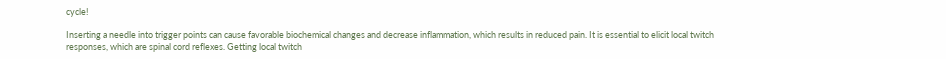cycle!

Inserting a needle into trigger points can cause favorable biochemical changes and decrease inflammation, which results in reduced pain. It is essential to elicit local twitch responses, which are spinal cord reflexes. Getting local twitch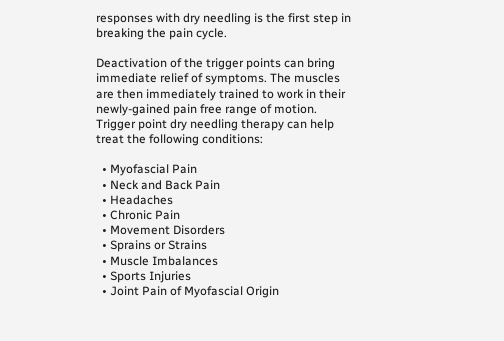responses with dry needling is the first step in breaking the pain cycle.

Deactivation of the trigger points can bring immediate relief of symptoms. The muscles are then immediately trained to work in their newly-gained pain free range of motion. Trigger point dry needling therapy can help treat the following conditions:

  • Myofascial Pain
  • Neck and Back Pain
  • Headaches
  • Chronic Pain
  • Movement Disorders
  • Sprains or Strains
  • Muscle Imbalances
  • Sports Injuries
  • Joint Pain of Myofascial Origin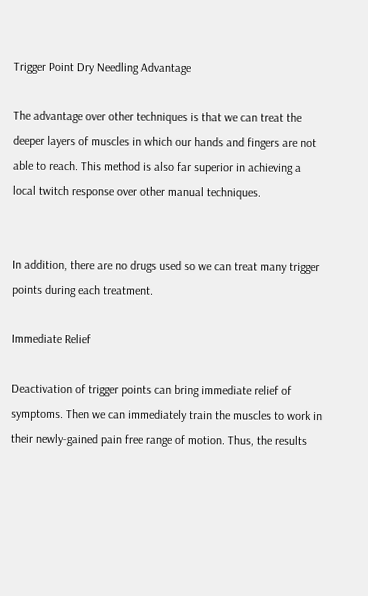Trigger Point Dry Needling Advantage

The advantage over other techniques is that we can treat the deeper layers of muscles in which our hands and fingers are not able to reach. This method is also far superior in achieving a local twitch response over other manual techniques.


In addition, there are no drugs used so we can treat many trigger points during each treatment.

Immediate Relief

Deactivation of trigger points can bring immediate relief of symptoms. Then we can immediately train the muscles to work in their newly-gained pain free range of motion. Thus, the results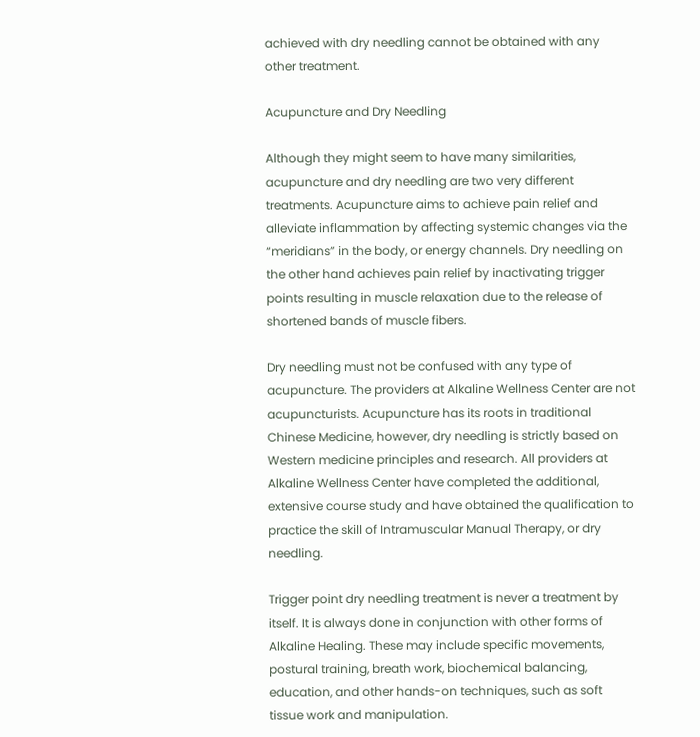achieved with dry needling cannot be obtained with any other treatment.

Acupuncture and Dry Needling

Although they might seem to have many similarities, acupuncture and dry needling are two very different treatments. Acupuncture aims to achieve pain relief and alleviate inflammation by affecting systemic changes via the “meridians” in the body, or energy channels. Dry needling on the other hand achieves pain relief by inactivating trigger points resulting in muscle relaxation due to the release of shortened bands of muscle fibers.

Dry needling must not be confused with any type of acupuncture. The providers at Alkaline Wellness Center are not acupuncturists. Acupuncture has its roots in traditional Chinese Medicine, however, dry needling is strictly based on Western medicine principles and research. All providers at Alkaline Wellness Center have completed the additional, extensive course study and have obtained the qualification to practice the skill of Intramuscular Manual Therapy, or dry needling.

Trigger point dry needling treatment is never a treatment by itself. It is always done in conjunction with other forms of Alkaline Healing. These may include specific movements, postural training, breath work, biochemical balancing, education, and other hands-on techniques, such as soft tissue work and manipulation.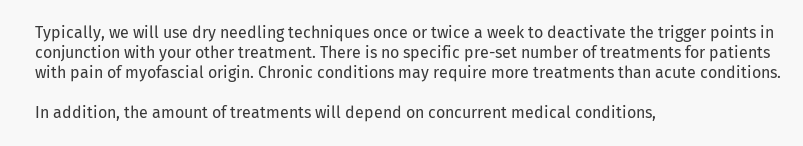Typically, we will use dry needling techniques once or twice a week to deactivate the trigger points in conjunction with your other treatment. There is no specific pre-set number of treatments for patients with pain of myofascial origin. Chronic conditions may require more treatments than acute conditions.

In addition, the amount of treatments will depend on concurrent medical conditions,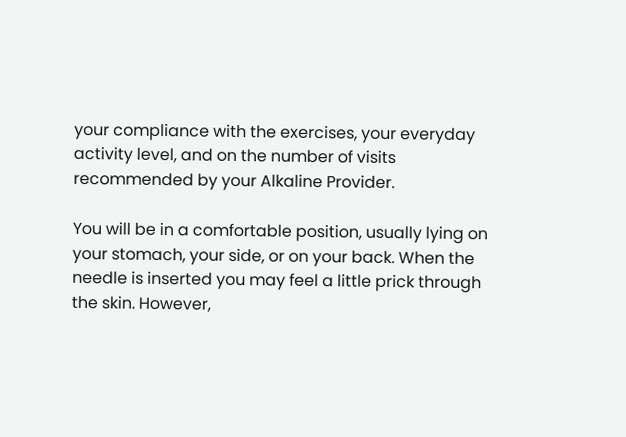your compliance with the exercises, your everyday activity level, and on the number of visits recommended by your Alkaline Provider.

You will be in a comfortable position, usually lying on your stomach, your side, or on your back. When the needle is inserted you may feel a little prick through the skin. However,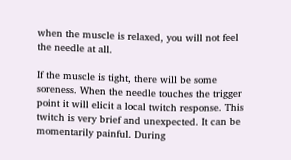when the muscle is relaxed, you will not feel the needle at all.

If the muscle is tight, there will be some soreness. When the needle touches the trigger point it will elicit a local twitch response. This twitch is very brief and unexpected. It can be momentarily painful. During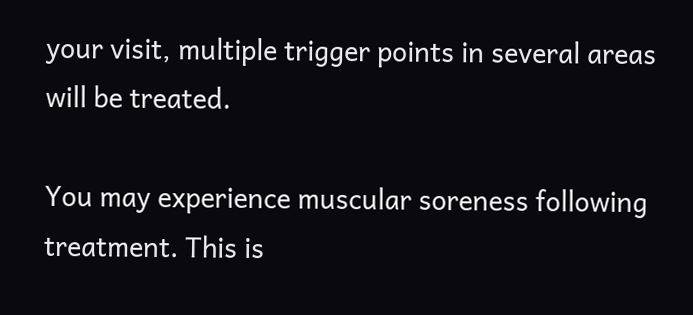your visit, multiple trigger points in several areas will be treated.

You may experience muscular soreness following treatment. This is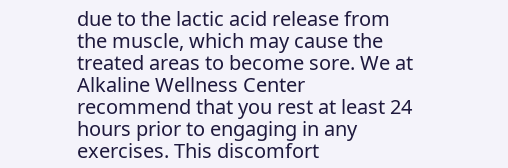due to the lactic acid release from the muscle, which may cause the treated areas to become sore. We at Alkaline Wellness Center recommend that you rest at least 24 hours prior to engaging in any exercises. This discomfort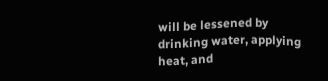will be lessened by drinking water, applying heat, and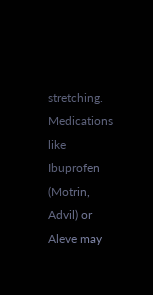stretching. Medications like Ibuprofen (Motrin, Advil) or Aleve may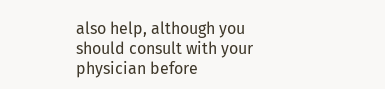also help, although you should consult with your physician before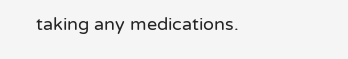taking any medications.